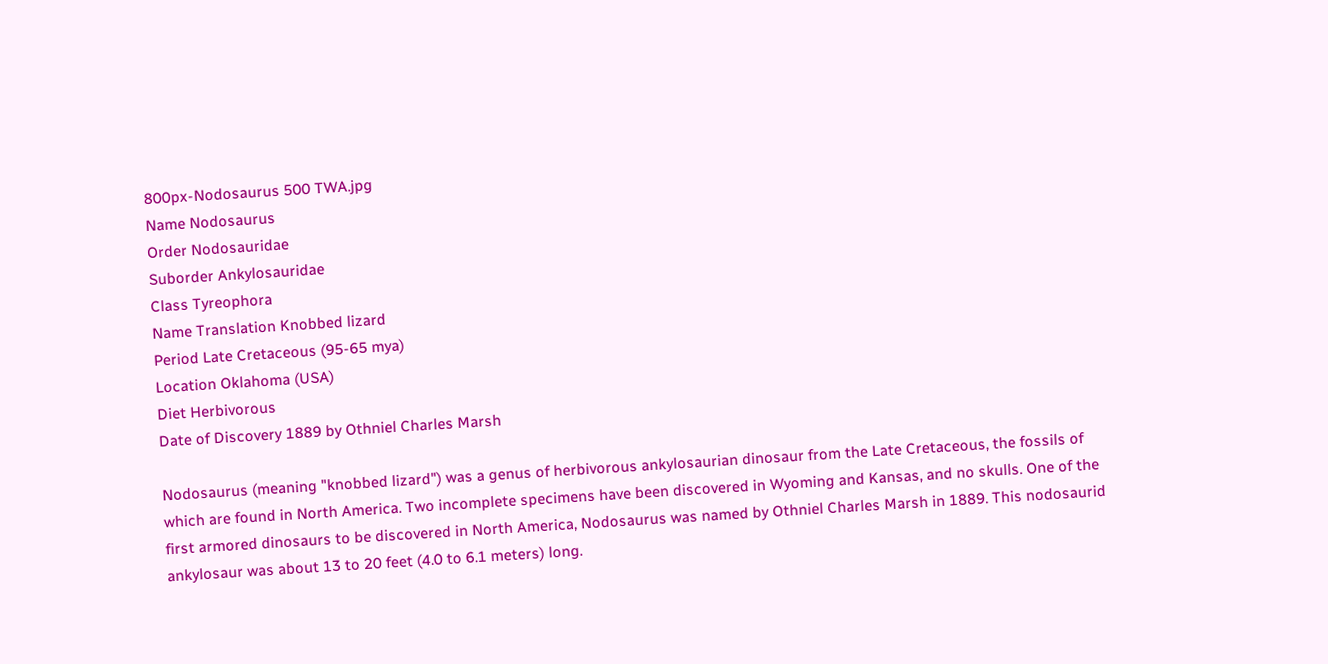800px-Nodosaurus 500 TWA.jpg
Name Nodosaurus
Order Nodosauridae
Suborder Ankylosauridae
Class Tyreophora
Name Translation Knobbed lizard
Period Late Cretaceous (95-65 mya)
Location Oklahoma (USA)
Diet Herbivorous
Date of Discovery 1889 by Othniel Charles Marsh

Nodosaurus (meaning "knobbed lizard") was a genus of herbivorous ankylosaurian dinosaur from the Late Cretaceous, the fossils of which are found in North America. Two incomplete specimens have been discovered in Wyoming and Kansas, and no skulls. One of the first armored dinosaurs to be discovered in North America, Nodosaurus was named by Othniel Charles Marsh in 1889. This nodosaurid ankylosaur was about 13 to 20 feet (4.0 to 6.1 meters) long.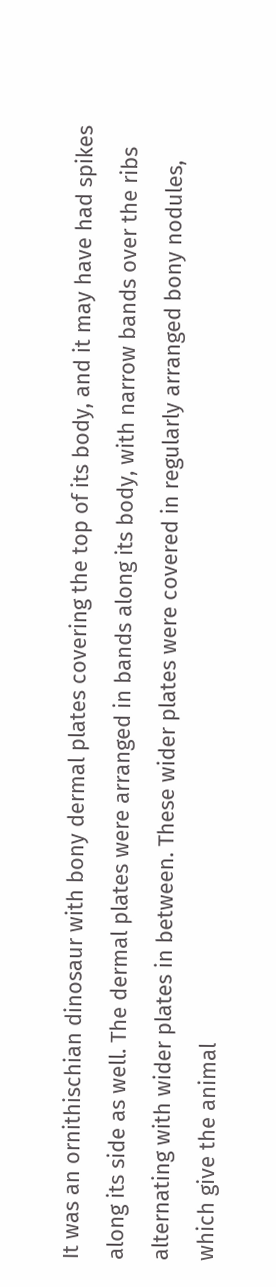It was an ornithischian dinosaur with bony dermal plates covering the top of its body, and it may have had spikes along its side as well. The dermal plates were arranged in bands along its body, with narrow bands over the ribs alternating with wider plates in between. These wider plates were covered in regularly arranged bony nodules, which give the animal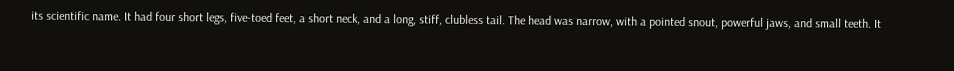its scientific name. It had four short legs, five-toed feet, a short neck, and a long, stiff, clubless tail. The head was narrow, with a pointed snout, powerful jaws, and small teeth. It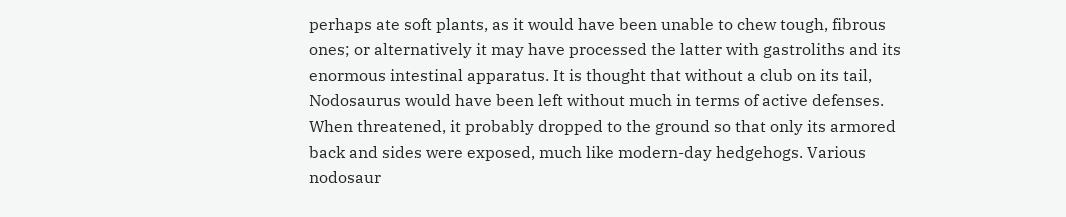perhaps ate soft plants, as it would have been unable to chew tough, fibrous ones; or alternatively it may have processed the latter with gastroliths and its enormous intestinal apparatus. It is thought that without a club on its tail, Nodosaurus would have been left without much in terms of active defenses. When threatened, it probably dropped to the ground so that only its armored back and sides were exposed, much like modern-day hedgehogs. Various nodosaur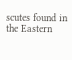scutes found in the Eastern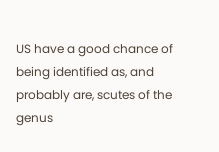US have a good chance of being identified as, and probably are, scutes of the genus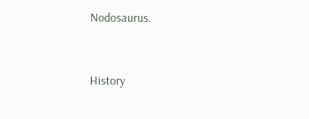Nodosaurus.


History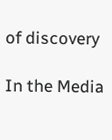of discovery

In the Media